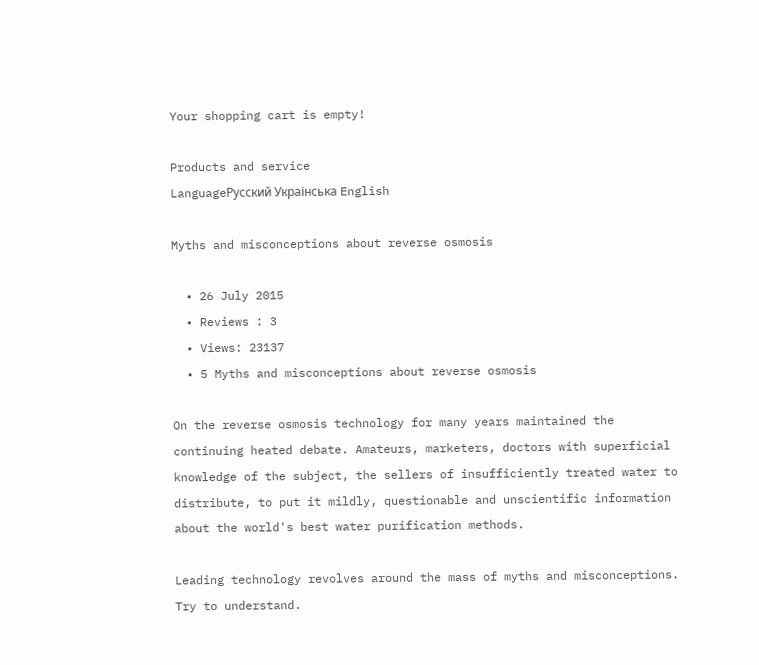Your shopping cart is empty!

Products and service
LanguageРусский Українська English

Myths and misconceptions about reverse osmosis

  • 26 July 2015
  • Reviews : 3
  • Views: 23137
  • 5 Myths and misconceptions about reverse osmosis

On the reverse osmosis technology for many years maintained the continuing heated debate. Amateurs, marketers, doctors with superficial knowledge of the subject, the sellers of insufficiently treated water to distribute, to put it mildly, questionable and unscientific information about the world's best water purification methods.

Leading technology revolves around the mass of myths and misconceptions. Try to understand.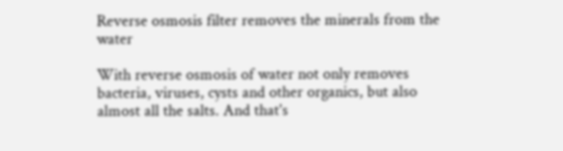Reverse osmosis filter removes the minerals from the water

With reverse osmosis of water not only removes bacteria, viruses, cysts and other organics, but also almost all the salts. And that's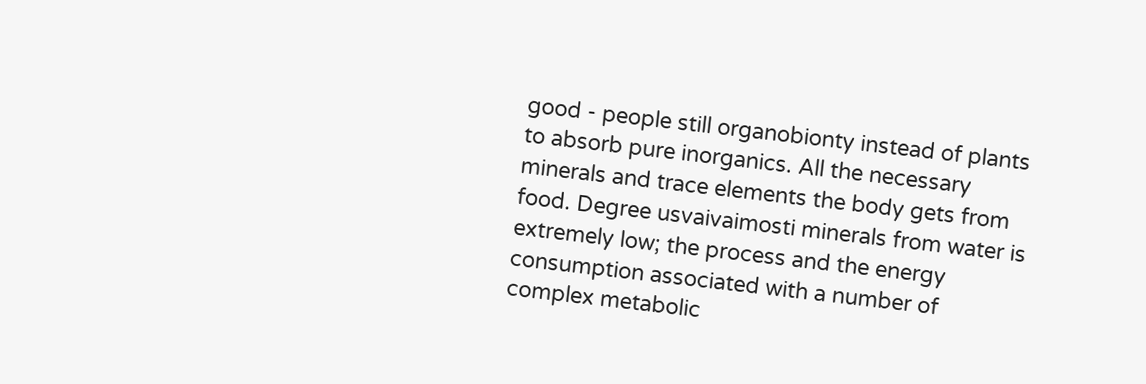good - people still organobionty instead of plants to absorb pure inorganics. All the necessary minerals and trace elements the body gets from food. Degree usvaivaimosti minerals from water is extremely low; the process and the energy consumption associated with a number of complex metabolic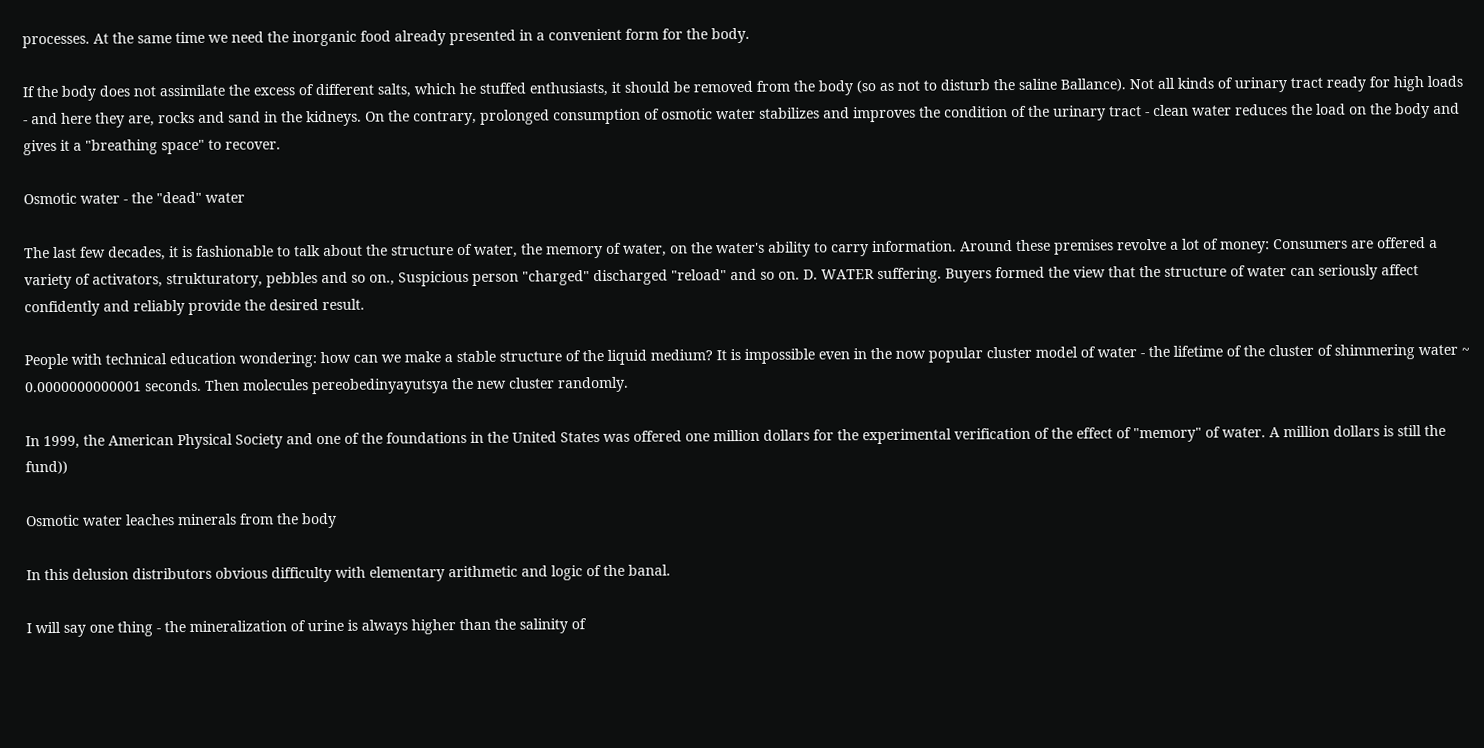processes. At the same time we need the inorganic food already presented in a convenient form for the body.

If the body does not assimilate the excess of different salts, which he stuffed enthusiasts, it should be removed from the body (so as not to disturb the saline Ballance). Not all kinds of urinary tract ready for high loads - and here they are, rocks and sand in the kidneys. On the contrary, prolonged consumption of osmotic water stabilizes and improves the condition of the urinary tract - clean water reduces the load on the body and gives it a "breathing space" to recover.

Osmotic water - the "dead" water

The last few decades, it is fashionable to talk about the structure of water, the memory of water, on the water's ability to carry information. Around these premises revolve a lot of money: Consumers are offered a variety of activators, strukturatory, pebbles and so on., Suspicious person "charged" discharged "reload" and so on. D. WATER suffering. Buyers formed the view that the structure of water can seriously affect confidently and reliably provide the desired result.

People with technical education wondering: how can we make a stable structure of the liquid medium? It is impossible even in the now popular cluster model of water - the lifetime of the cluster of shimmering water ~ 0.0000000000001 seconds. Then molecules pereobedinyayutsya the new cluster randomly.

In 1999, the American Physical Society and one of the foundations in the United States was offered one million dollars for the experimental verification of the effect of "memory" of water. A million dollars is still the fund))

Osmotic water leaches minerals from the body

In this delusion distributors obvious difficulty with elementary arithmetic and logic of the banal.

I will say one thing - the mineralization of urine is always higher than the salinity of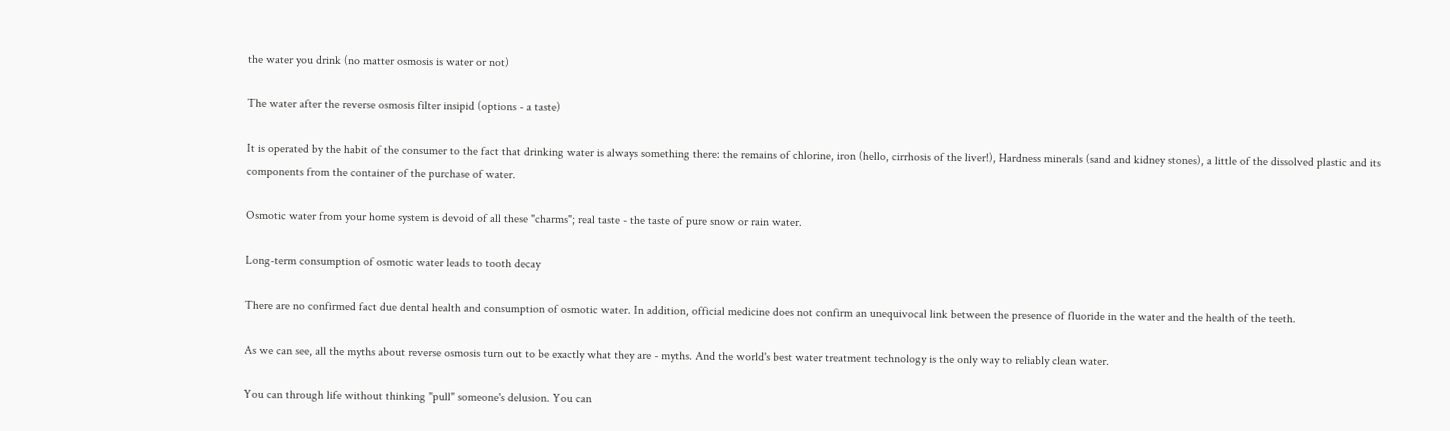the water you drink (no matter osmosis is water or not)

The water after the reverse osmosis filter insipid (options - a taste)

It is operated by the habit of the consumer to the fact that drinking water is always something there: the remains of chlorine, iron (hello, cirrhosis of the liver!), Hardness minerals (sand and kidney stones), a little of the dissolved plastic and its components from the container of the purchase of water.

Osmotic water from your home system is devoid of all these "charms"; real taste - the taste of pure snow or rain water.

Long-term consumption of osmotic water leads to tooth decay

There are no confirmed fact due dental health and consumption of osmotic water. In addition, official medicine does not confirm an unequivocal link between the presence of fluoride in the water and the health of the teeth.

As we can see, all the myths about reverse osmosis turn out to be exactly what they are - myths. And the world's best water treatment technology is the only way to reliably clean water.

You can through life without thinking "pull" someone's delusion. You can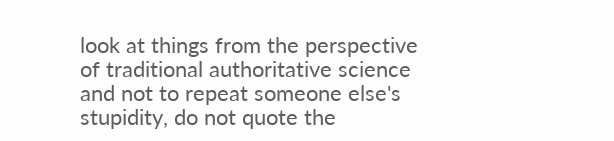look at things from the perspective of traditional authoritative science and not to repeat someone else's stupidity, do not quote the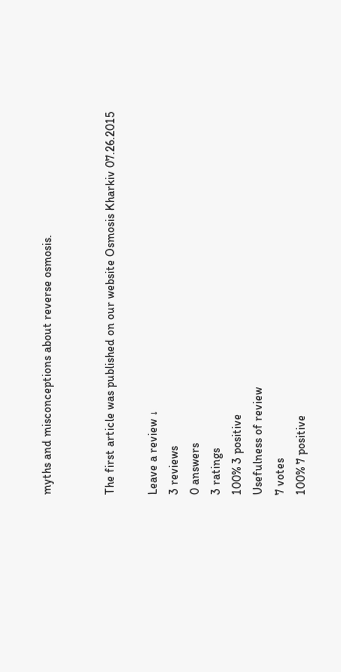myths and misconceptions about reverse osmosis.


The first article was published on our website Osmosis Kharkiv 07.26.2015

Leave a review ↓
3 reviews
0 answers
3 ratings
100% 3 positive
Usefulness of review
7 votes
100% 7 positive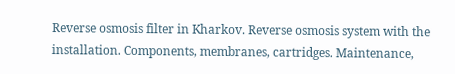Reverse osmosis filter in Kharkov. Reverse osmosis system with the installation. Components, membranes, cartridges. Maintenance,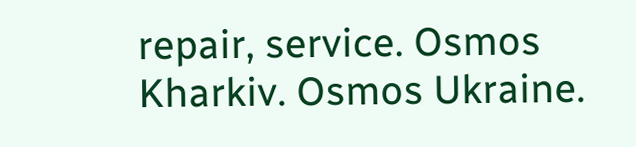repair, service. Osmos Kharkiv. Osmos Ukraine.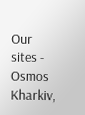Our sites - Osmos Kharkiv,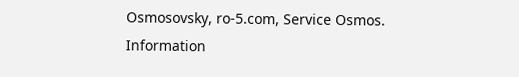Osmosovsky, ro-5.com, Service Osmos. Information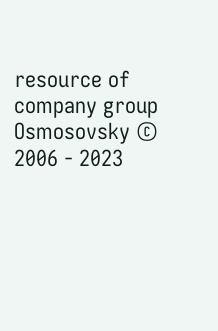resource of company group Osmosovsky © 2006 - 2023